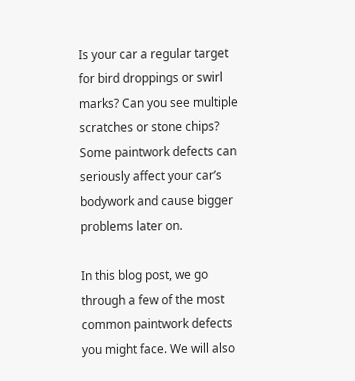Is your car a regular target for bird droppings or swirl marks? Can you see multiple scratches or stone chips? Some paintwork defects can seriously affect your car’s bodywork and cause bigger problems later on.

In this blog post, we go through a few of the most common paintwork defects you might face. We will also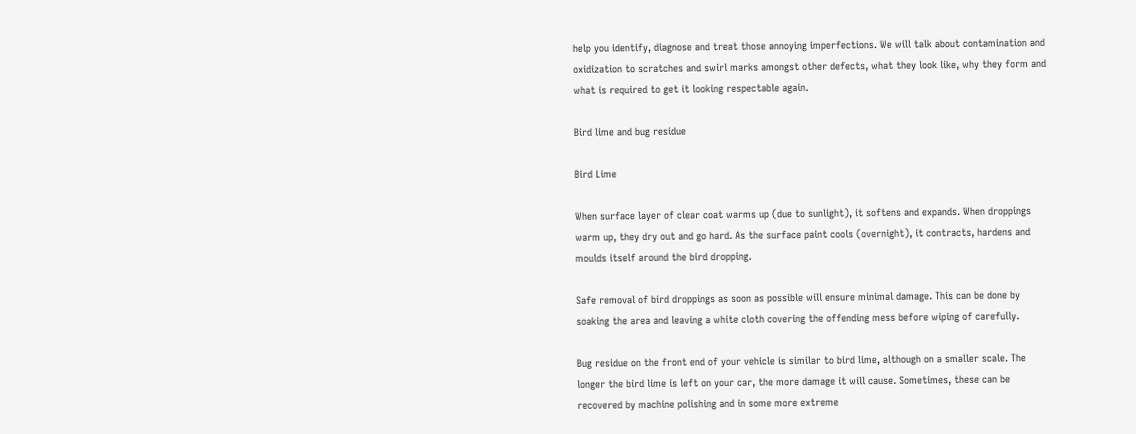help you identify, diagnose and treat those annoying imperfections. We will talk about contamination and oxidization to scratches and swirl marks amongst other defects, what they look like, why they form and what is required to get it looking respectable again.

Bird lime and bug residue

Bird Lime

When surface layer of clear coat warms up (due to sunlight), it softens and expands. When droppings warm up, they dry out and go hard. As the surface paint cools (overnight), it contracts, hardens and moulds itself around the bird dropping.

Safe removal of bird droppings as soon as possible will ensure minimal damage. This can be done by soaking the area and leaving a white cloth covering the offending mess before wiping of carefully.

Bug residue on the front end of your vehicle is similar to bird lime, although on a smaller scale. The longer the bird lime is left on your car, the more damage it will cause. Sometimes, these can be recovered by machine polishing and in some more extreme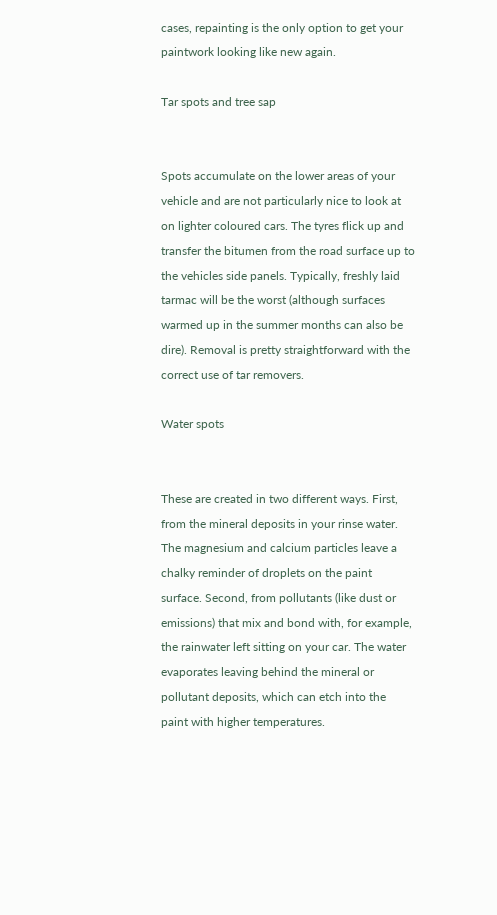cases, repainting is the only option to get your paintwork looking like new again.

Tar spots and tree sap


Spots accumulate on the lower areas of your vehicle and are not particularly nice to look at on lighter coloured cars. The tyres flick up and transfer the bitumen from the road surface up to the vehicles side panels. Typically, freshly laid tarmac will be the worst (although surfaces warmed up in the summer months can also be dire). Removal is pretty straightforward with the correct use of tar removers.

Water spots


These are created in two different ways. First, from the mineral deposits in your rinse water. The magnesium and calcium particles leave a chalky reminder of droplets on the paint surface. Second, from pollutants (like dust or emissions) that mix and bond with, for example, the rainwater left sitting on your car. The water evaporates leaving behind the mineral or pollutant deposits, which can etch into the paint with higher temperatures.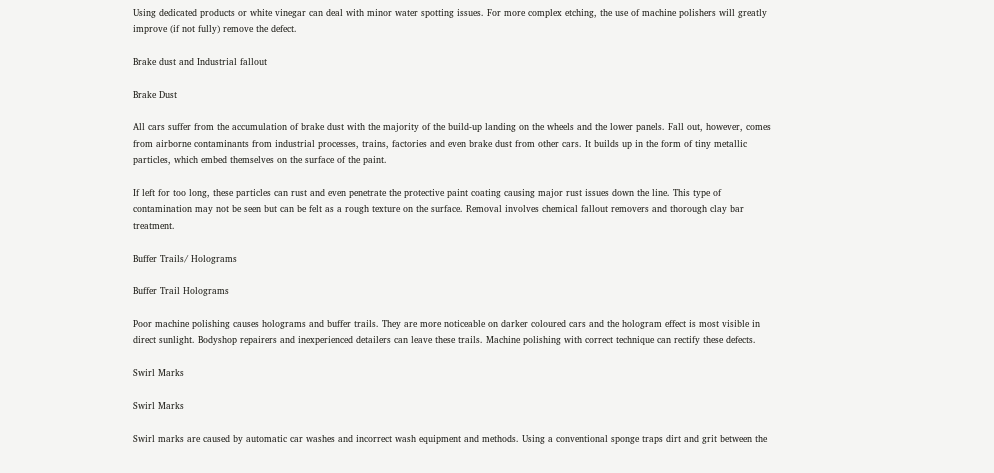Using dedicated products or white vinegar can deal with minor water spotting issues. For more complex etching, the use of machine polishers will greatly improve (if not fully) remove the defect.

Brake dust and Industrial fallout

Brake Dust

All cars suffer from the accumulation of brake dust with the majority of the build-up landing on the wheels and the lower panels. Fall out, however, comes from airborne contaminants from industrial processes, trains, factories and even brake dust from other cars. It builds up in the form of tiny metallic particles, which embed themselves on the surface of the paint.

If left for too long, these particles can rust and even penetrate the protective paint coating causing major rust issues down the line. This type of contamination may not be seen but can be felt as a rough texture on the surface. Removal involves chemical fallout removers and thorough clay bar treatment.

Buffer Trails/ Holograms

Buffer Trail Holograms

Poor machine polishing causes holograms and buffer trails. They are more noticeable on darker coloured cars and the hologram effect is most visible in direct sunlight. Bodyshop repairers and inexperienced detailers can leave these trails. Machine polishing with correct technique can rectify these defects.

Swirl Marks

Swirl Marks

Swirl marks are caused by automatic car washes and incorrect wash equipment and methods. Using a conventional sponge traps dirt and grit between the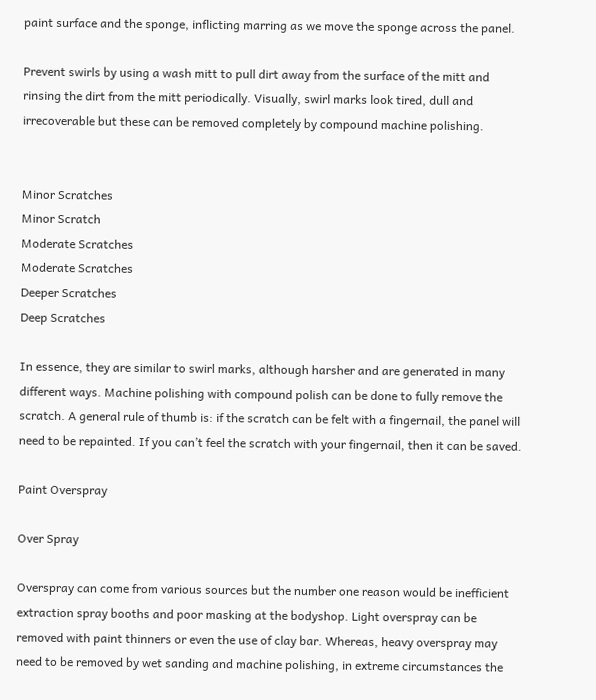paint surface and the sponge, inflicting marring as we move the sponge across the panel.

Prevent swirls by using a wash mitt to pull dirt away from the surface of the mitt and rinsing the dirt from the mitt periodically. Visually, swirl marks look tired, dull and irrecoverable but these can be removed completely by compound machine polishing.


Minor Scratches
Minor Scratch
Moderate Scratches
Moderate Scratches
Deeper Scratches
Deep Scratches

In essence, they are similar to swirl marks, although harsher and are generated in many different ways. Machine polishing with compound polish can be done to fully remove the scratch. A general rule of thumb is: if the scratch can be felt with a fingernail, the panel will need to be repainted. If you can’t feel the scratch with your fingernail, then it can be saved.

Paint Overspray

Over Spray

Overspray can come from various sources but the number one reason would be inefficient extraction spray booths and poor masking at the bodyshop. Light overspray can be removed with paint thinners or even the use of clay bar. Whereas, heavy overspray may need to be removed by wet sanding and machine polishing, in extreme circumstances the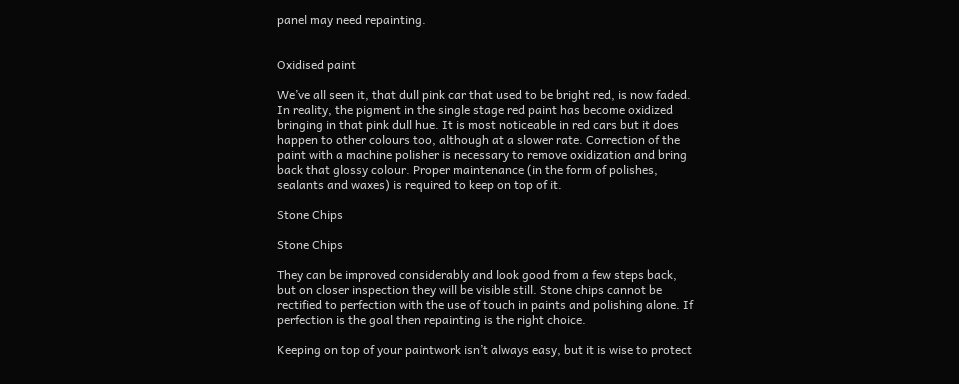panel may need repainting.


Oxidised paint

We’ve all seen it, that dull pink car that used to be bright red, is now faded. In reality, the pigment in the single stage red paint has become oxidized bringing in that pink dull hue. It is most noticeable in red cars but it does happen to other colours too, although at a slower rate. Correction of the paint with a machine polisher is necessary to remove oxidization and bring back that glossy colour. Proper maintenance (in the form of polishes, sealants and waxes) is required to keep on top of it.

Stone Chips

Stone Chips

They can be improved considerably and look good from a few steps back, but on closer inspection they will be visible still. Stone chips cannot be rectified to perfection with the use of touch in paints and polishing alone. If perfection is the goal then repainting is the right choice.

Keeping on top of your paintwork isn’t always easy, but it is wise to protect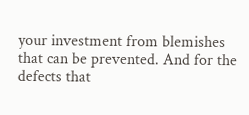your investment from blemishes that can be prevented. And for the defects that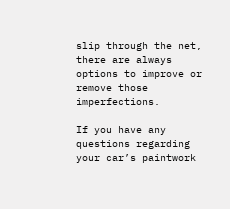slip through the net, there are always options to improve or remove those imperfections.

If you have any questions regarding your car’s paintwork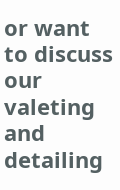or want to discuss our valeting and detailing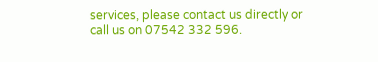services, please contact us directly or call us on 07542 332 596.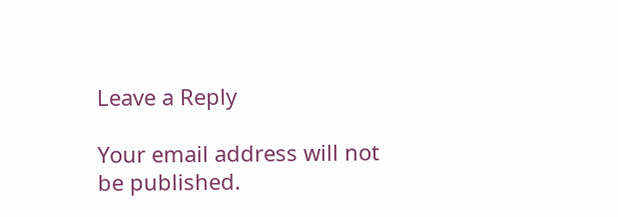Leave a Reply

Your email address will not be published.